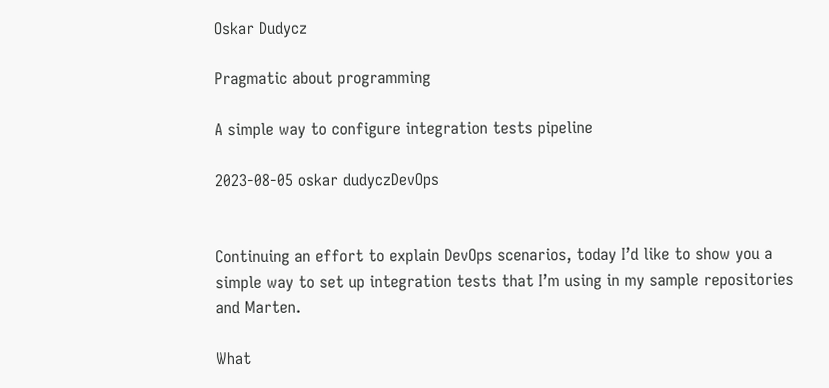Oskar Dudycz

Pragmatic about programming

A simple way to configure integration tests pipeline

2023-08-05 oskar dudyczDevOps


Continuing an effort to explain DevOps scenarios, today I’d like to show you a simple way to set up integration tests that I’m using in my sample repositories and Marten.

What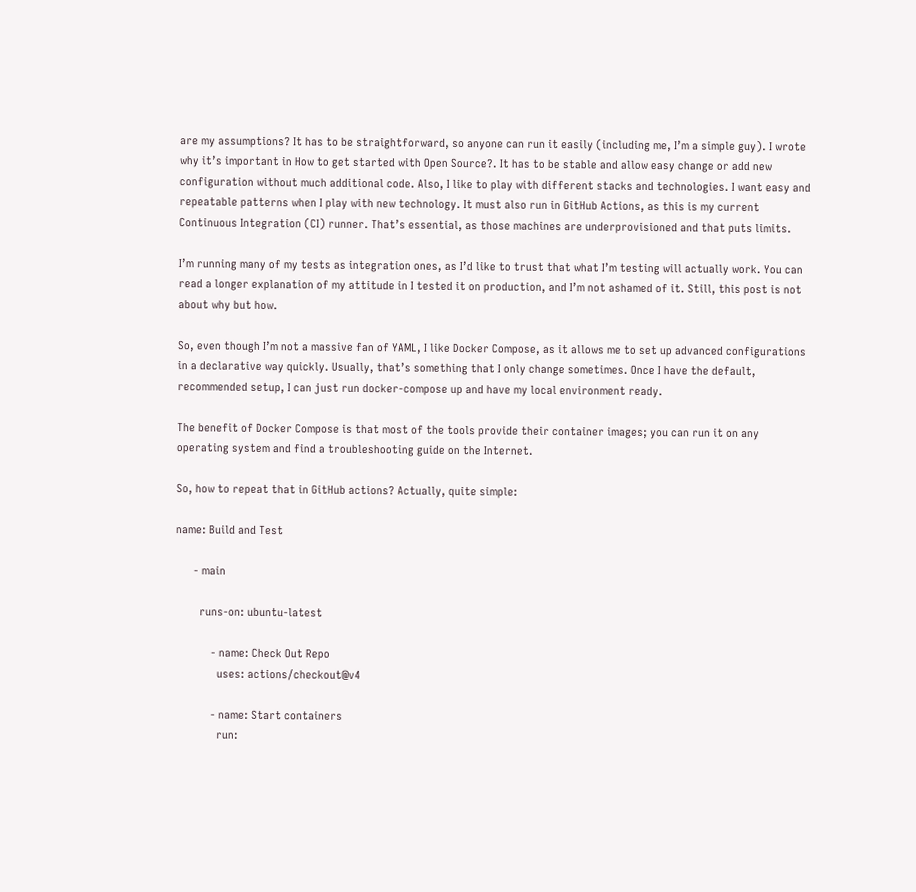are my assumptions? It has to be straightforward, so anyone can run it easily (including me, I’m a simple guy). I wrote why it’s important in How to get started with Open Source?. It has to be stable and allow easy change or add new configuration without much additional code. Also, I like to play with different stacks and technologies. I want easy and repeatable patterns when I play with new technology. It must also run in GitHub Actions, as this is my current Continuous Integration (CI) runner. That’s essential, as those machines are underprovisioned and that puts limits.

I’m running many of my tests as integration ones, as I’d like to trust that what I’m testing will actually work. You can read a longer explanation of my attitude in I tested it on production, and I’m not ashamed of it. Still, this post is not about why but how.

So, even though I’m not a massive fan of YAML, I like Docker Compose, as it allows me to set up advanced configurations in a declarative way quickly. Usually, that’s something that I only change sometimes. Once I have the default, recommended setup, I can just run docker-compose up and have my local environment ready.

The benefit of Docker Compose is that most of the tools provide their container images; you can run it on any operating system and find a troubleshooting guide on the Internet.

So, how to repeat that in GitHub actions? Actually, quite simple:

name: Build and Test

      - main

        runs-on: ubuntu-latest

            - name: Check Out Repo
              uses: actions/checkout@v4

            - name: Start containers
              run: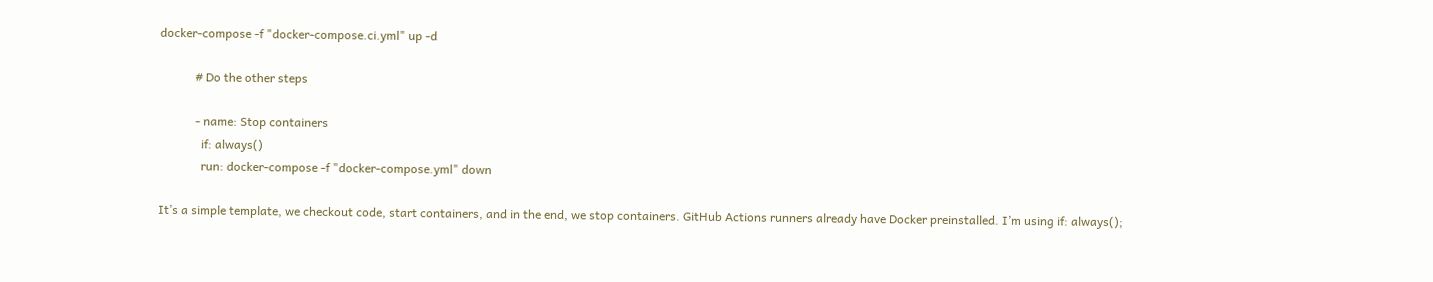docker-compose -f "docker-compose.ci.yml" up -d

            # Do the other steps

            - name: Stop containers
              if: always()
              run: docker-compose -f "docker-compose.yml" down

It’s a simple template, we checkout code, start containers, and in the end, we stop containers. GitHub Actions runners already have Docker preinstalled. I’m using if: always();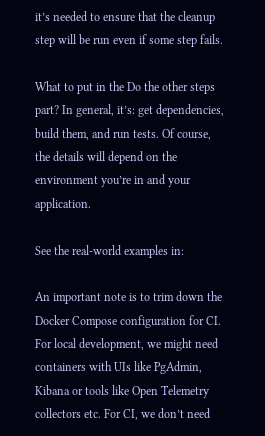it’s needed to ensure that the cleanup step will be run even if some step fails.

What to put in the Do the other steps part? In general, it’s: get dependencies, build them, and run tests. Of course, the details will depend on the environment you’re in and your application.

See the real-world examples in:

An important note is to trim down the Docker Compose configuration for CI. For local development, we might need containers with UIs like PgAdmin, Kibana or tools like Open Telemetry collectors etc. For CI, we don’t need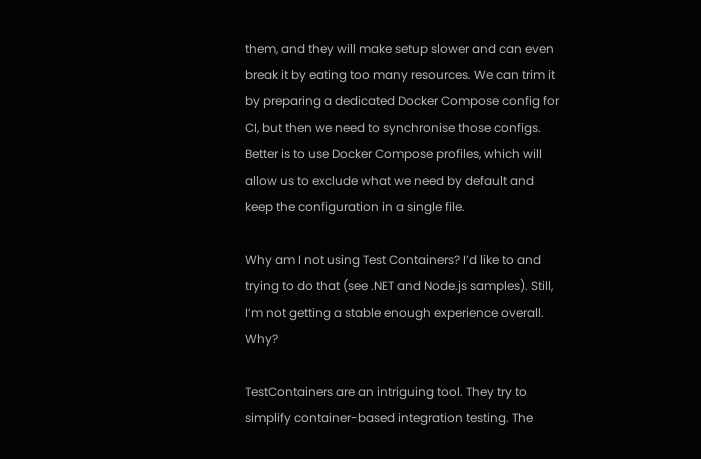them, and they will make setup slower and can even break it by eating too many resources. We can trim it by preparing a dedicated Docker Compose config for CI, but then we need to synchronise those configs. Better is to use Docker Compose profiles, which will allow us to exclude what we need by default and keep the configuration in a single file.

Why am I not using Test Containers? I’d like to and trying to do that (see .NET and Node.js samples). Still, I’m not getting a stable enough experience overall. Why?

TestContainers are an intriguing tool. They try to simplify container-based integration testing. The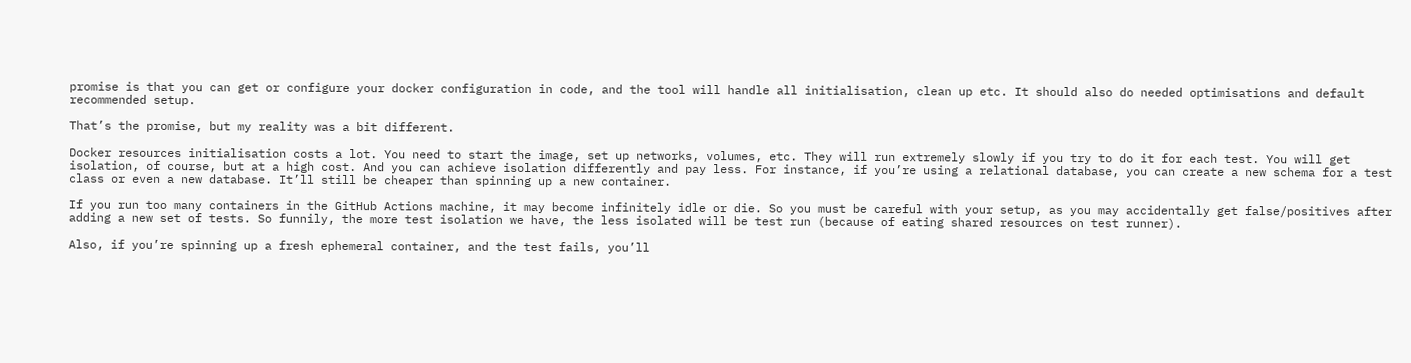promise is that you can get or configure your docker configuration in code, and the tool will handle all initialisation, clean up etc. It should also do needed optimisations and default recommended setup.

That’s the promise, but my reality was a bit different.

Docker resources initialisation costs a lot. You need to start the image, set up networks, volumes, etc. They will run extremely slowly if you try to do it for each test. You will get isolation, of course, but at a high cost. And you can achieve isolation differently and pay less. For instance, if you’re using a relational database, you can create a new schema for a test class or even a new database. It’ll still be cheaper than spinning up a new container.

If you run too many containers in the GitHub Actions machine, it may become infinitely idle or die. So you must be careful with your setup, as you may accidentally get false/positives after adding a new set of tests. So funnily, the more test isolation we have, the less isolated will be test run (because of eating shared resources on test runner).

Also, if you’re spinning up a fresh ephemeral container, and the test fails, you’ll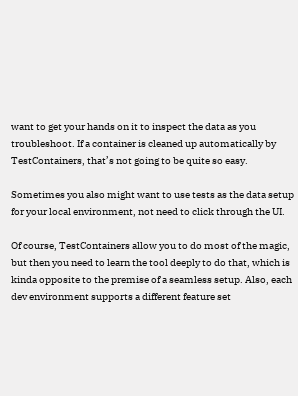want to get your hands on it to inspect the data as you troubleshoot. If a container is cleaned up automatically by TestContainers, that’s not going to be quite so easy.

Sometimes you also might want to use tests as the data setup for your local environment, not need to click through the UI.

Of course, TestContainers allow you to do most of the magic, but then you need to learn the tool deeply to do that, which is kinda opposite to the premise of a seamless setup. Also, each dev environment supports a different feature set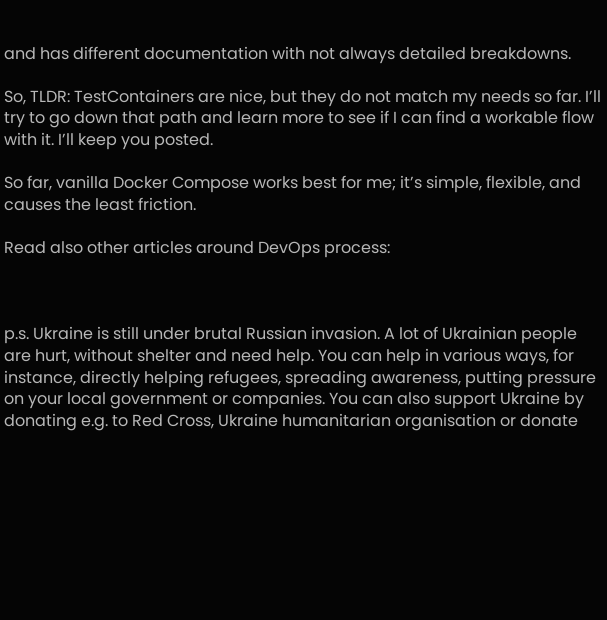and has different documentation with not always detailed breakdowns.

So, TLDR: TestContainers are nice, but they do not match my needs so far. I’ll try to go down that path and learn more to see if I can find a workable flow with it. I’ll keep you posted.

So far, vanilla Docker Compose works best for me; it’s simple, flexible, and causes the least friction.

Read also other articles around DevOps process:



p.s. Ukraine is still under brutal Russian invasion. A lot of Ukrainian people are hurt, without shelter and need help. You can help in various ways, for instance, directly helping refugees, spreading awareness, putting pressure on your local government or companies. You can also support Ukraine by donating e.g. to Red Cross, Ukraine humanitarian organisation or donate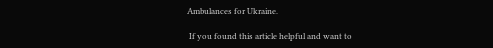Ambulances for Ukraine.

 If you found this article helpful and want to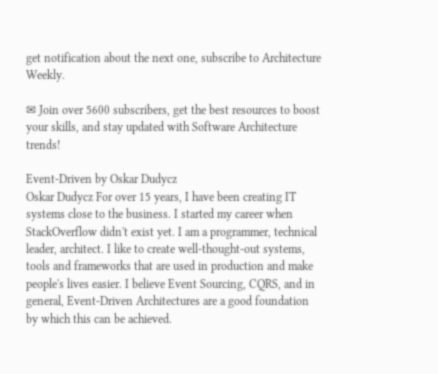get notification about the next one, subscribe to Architecture Weekly.

✉ Join over 5600 subscribers, get the best resources to boost your skills, and stay updated with Software Architecture trends!

Event-Driven by Oskar Dudycz
Oskar Dudycz For over 15 years, I have been creating IT systems close to the business. I started my career when StackOverflow didn't exist yet. I am a programmer, technical leader, architect. I like to create well-thought-out systems, tools and frameworks that are used in production and make people's lives easier. I believe Event Sourcing, CQRS, and in general, Event-Driven Architectures are a good foundation by which this can be achieved.